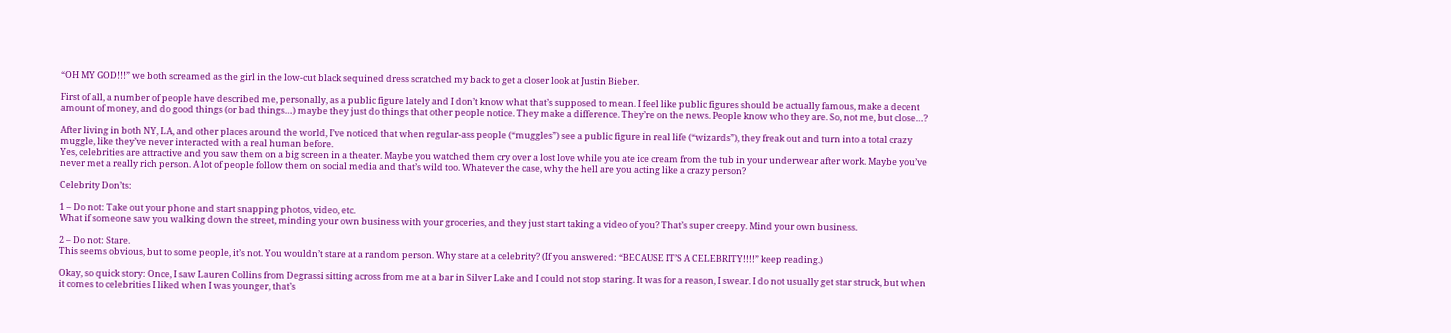“OH MY GOD!!!” we both screamed as the girl in the low-cut black sequined dress scratched my back to get a closer look at Justin Bieber.

First of all, a number of people have described me, personally, as a public figure lately and I don’t know what that’s supposed to mean. I feel like public figures should be actually famous, make a decent amount of money, and do good things (or bad things…) maybe they just do things that other people notice. They make a difference. They’re on the news. People know who they are. So, not me, but close…?

After living in both NY, LA, and other places around the world, I’ve noticed that when regular-ass people (“muggles”) see a public figure in real life (“wizards”), they freak out and turn into a total crazy muggle, like they’ve never interacted with a real human before.
Yes, celebrities are attractive and you saw them on a big screen in a theater. Maybe you watched them cry over a lost love while you ate ice cream from the tub in your underwear after work. Maybe you’ve never met a really rich person. A lot of people follow them on social media and that’s wild too. Whatever the case, why the hell are you acting like a crazy person?

Celebrity Don’ts:

1 – Do not: Take out your phone and start snapping photos, video, etc.
What if someone saw you walking down the street, minding your own business with your groceries, and they just start taking a video of you? That’s super creepy. Mind your own business.

2 – Do not: Stare.
This seems obvious, but to some people, it’s not. You wouldn’t stare at a random person. Why stare at a celebrity? (If you answered: “BECAUSE IT’S A CELEBRITY!!!!” keep reading.)

Okay, so quick story: Once, I saw Lauren Collins from Degrassi sitting across from me at a bar in Silver Lake and I could not stop staring. It was for a reason, I swear. I do not usually get star struck, but when it comes to celebrities I liked when I was younger, that’s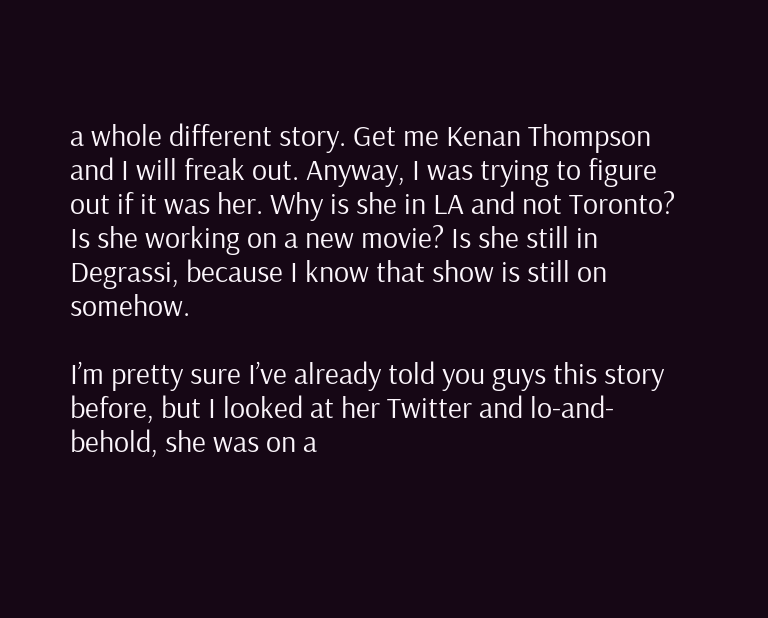a whole different story. Get me Kenan Thompson and I will freak out. Anyway, I was trying to figure out if it was her. Why is she in LA and not Toronto? Is she working on a new movie? Is she still in Degrassi, because I know that show is still on somehow.

I’m pretty sure I’ve already told you guys this story before, but I looked at her Twitter and lo-and-behold, she was on a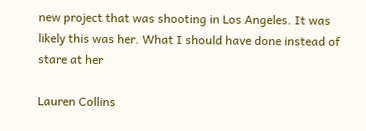new project that was shooting in Los Angeles. It was likely this was her. What I should have done instead of stare at her

Lauren Collins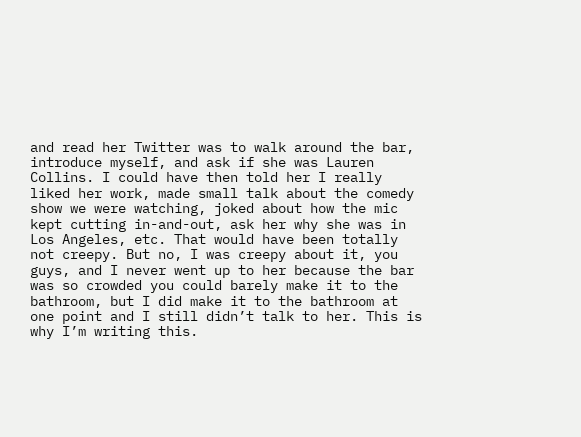and read her Twitter was to walk around the bar, introduce myself, and ask if she was Lauren Collins. I could have then told her I really liked her work, made small talk about the comedy show we were watching, joked about how the mic kept cutting in-and-out, ask her why she was in Los Angeles, etc. That would have been totally not creepy. But no, I was creepy about it, you guys, and I never went up to her because the bar was so crowded you could barely make it to the bathroom, but I did make it to the bathroom at one point and I still didn’t talk to her. This is why I’m writing this.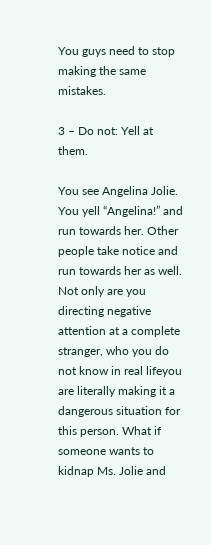You guys need to stop making the same mistakes.

3 – Do not: Yell at them.

You see Angelina Jolie. You yell “Angelina!” and run towards her. Other people take notice and run towards her as well. Not only are you directing negative attention at a complete stranger, who you do not know in real lifeyou are literally making it a dangerous situation for this person. What if someone wants to kidnap Ms. Jolie and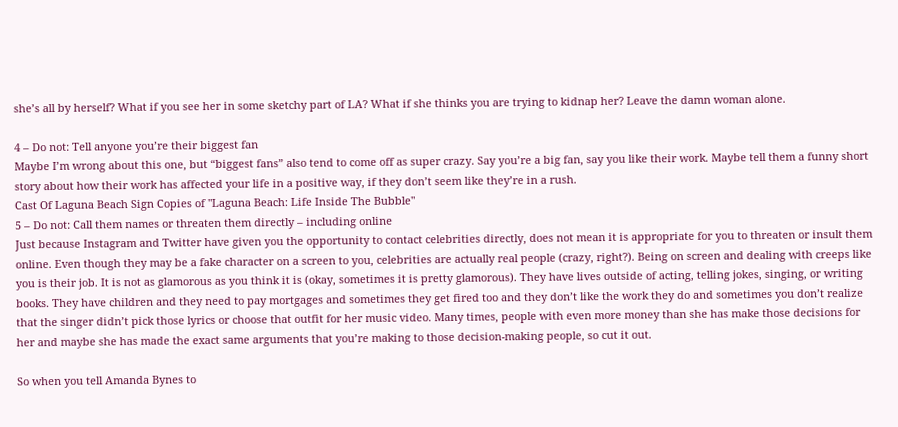she’s all by herself? What if you see her in some sketchy part of LA? What if she thinks you are trying to kidnap her? Leave the damn woman alone.

4 – Do not: Tell anyone you’re their biggest fan
Maybe I’m wrong about this one, but “biggest fans” also tend to come off as super crazy. Say you’re a big fan, say you like their work. Maybe tell them a funny short story about how their work has affected your life in a positive way, if they don’t seem like they’re in a rush.
Cast Of Laguna Beach Sign Copies of "Laguna Beach: Life Inside The Bubble"
5 – Do not: Call them names or threaten them directly – including online
Just because Instagram and Twitter have given you the opportunity to contact celebrities directly, does not mean it is appropriate for you to threaten or insult them online. Even though they may be a fake character on a screen to you, celebrities are actually real people (crazy, right?). Being on screen and dealing with creeps like you is their job. It is not as glamorous as you think it is (okay, sometimes it is pretty glamorous). They have lives outside of acting, telling jokes, singing, or writing books. They have children and they need to pay mortgages and sometimes they get fired too and they don’t like the work they do and sometimes you don’t realize that the singer didn’t pick those lyrics or choose that outfit for her music video. Many times, people with even more money than she has make those decisions for her and maybe she has made the exact same arguments that you’re making to those decision-making people, so cut it out.

So when you tell Amanda Bynes to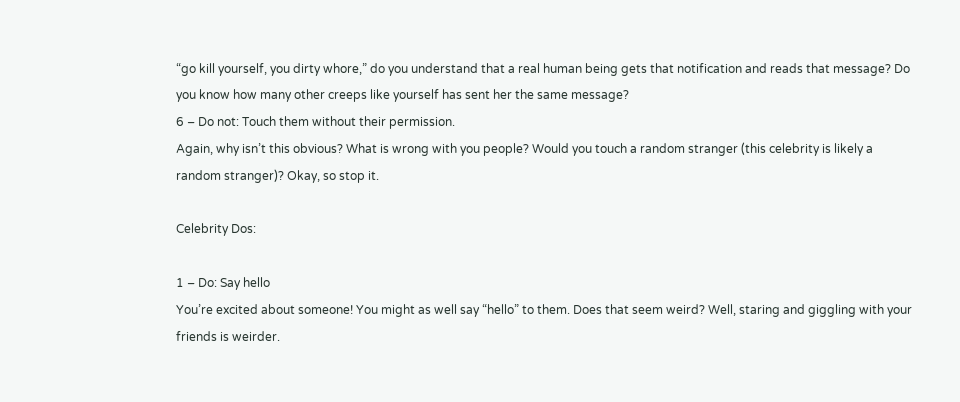“go kill yourself, you dirty whore,” do you understand that a real human being gets that notification and reads that message? Do you know how many other creeps like yourself has sent her the same message?
6 – Do not: Touch them without their permission.
Again, why isn’t this obvious? What is wrong with you people? Would you touch a random stranger (this celebrity is likely a random stranger)? Okay, so stop it.

Celebrity Dos:

1 – Do: Say hello
You’re excited about someone! You might as well say “hello” to them. Does that seem weird? Well, staring and giggling with your friends is weirder.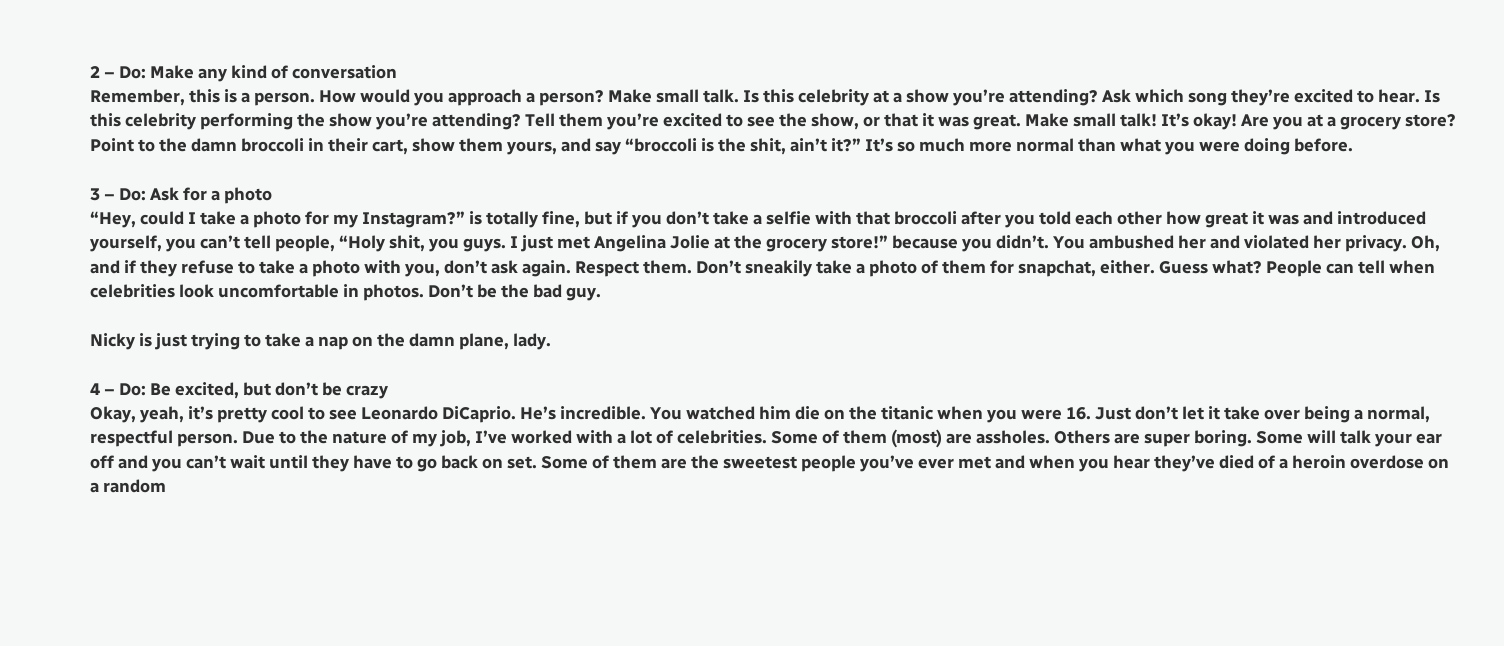2 – Do: Make any kind of conversation
Remember, this is a person. How would you approach a person? Make small talk. Is this celebrity at a show you’re attending? Ask which song they’re excited to hear. Is this celebrity performing the show you’re attending? Tell them you’re excited to see the show, or that it was great. Make small talk! It’s okay! Are you at a grocery store? Point to the damn broccoli in their cart, show them yours, and say “broccoli is the shit, ain’t it?” It’s so much more normal than what you were doing before.

3 – Do: Ask for a photo
“Hey, could I take a photo for my Instagram?” is totally fine, but if you don’t take a selfie with that broccoli after you told each other how great it was and introduced yourself, you can’t tell people, “Holy shit, you guys. I just met Angelina Jolie at the grocery store!” because you didn’t. You ambushed her and violated her privacy. Oh, and if they refuse to take a photo with you, don’t ask again. Respect them. Don’t sneakily take a photo of them for snapchat, either. Guess what? People can tell when celebrities look uncomfortable in photos. Don’t be the bad guy.

Nicky is just trying to take a nap on the damn plane, lady.

4 – Do: Be excited, but don’t be crazy
Okay, yeah, it’s pretty cool to see Leonardo DiCaprio. He’s incredible. You watched him die on the titanic when you were 16. Just don’t let it take over being a normal, respectful person. Due to the nature of my job, I’ve worked with a lot of celebrities. Some of them (most) are assholes. Others are super boring. Some will talk your ear off and you can’t wait until they have to go back on set. Some of them are the sweetest people you’ve ever met and when you hear they’ve died of a heroin overdose on a random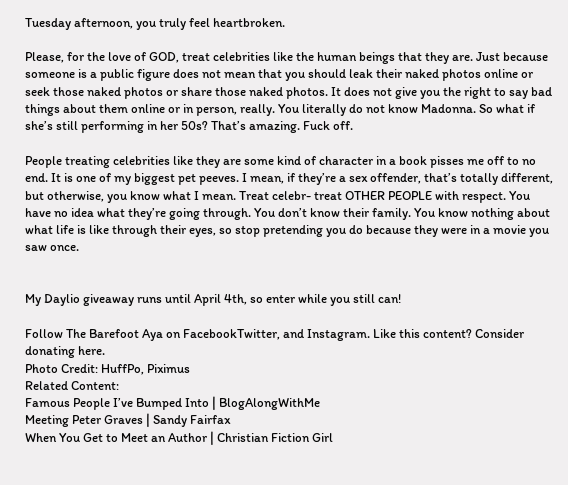Tuesday afternoon, you truly feel heartbroken.

Please, for the love of GOD, treat celebrities like the human beings that they are. Just because someone is a public figure does not mean that you should leak their naked photos online or seek those naked photos or share those naked photos. It does not give you the right to say bad things about them online or in person, really. You literally do not know Madonna. So what if she’s still performing in her 50s? That’s amazing. Fuck off.

People treating celebrities like they are some kind of character in a book pisses me off to no end. It is one of my biggest pet peeves. I mean, if they’re a sex offender, that’s totally different, but otherwise, you know what I mean. Treat celebr- treat OTHER PEOPLE with respect. You have no idea what they’re going through. You don’t know their family. You know nothing about what life is like through their eyes, so stop pretending you do because they were in a movie you saw once.


My Daylio giveaway runs until April 4th, so enter while you still can!

Follow The Barefoot Aya on FacebookTwitter, and Instagram. Like this content? Consider donating here.
Photo Credit: HuffPo, Piximus
Related Content:
Famous People I’ve Bumped Into | BlogAlongWithMe
Meeting Peter Graves | Sandy Fairfax
When You Get to Meet an Author | Christian Fiction Girl